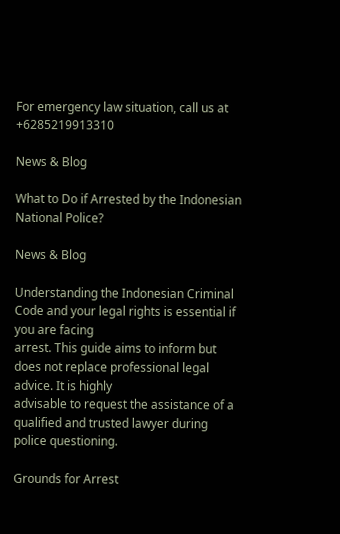For emergency law situation, call us at +6285219913310

News & Blog

What to Do if Arrested by the Indonesian National Police?

News & Blog

Understanding the Indonesian Criminal Code and your legal rights is essential if you are facing
arrest. This guide aims to inform but does not replace professional legal advice. It is highly
advisable to request the assistance of a qualified and trusted lawyer during police questioning.

Grounds for Arrest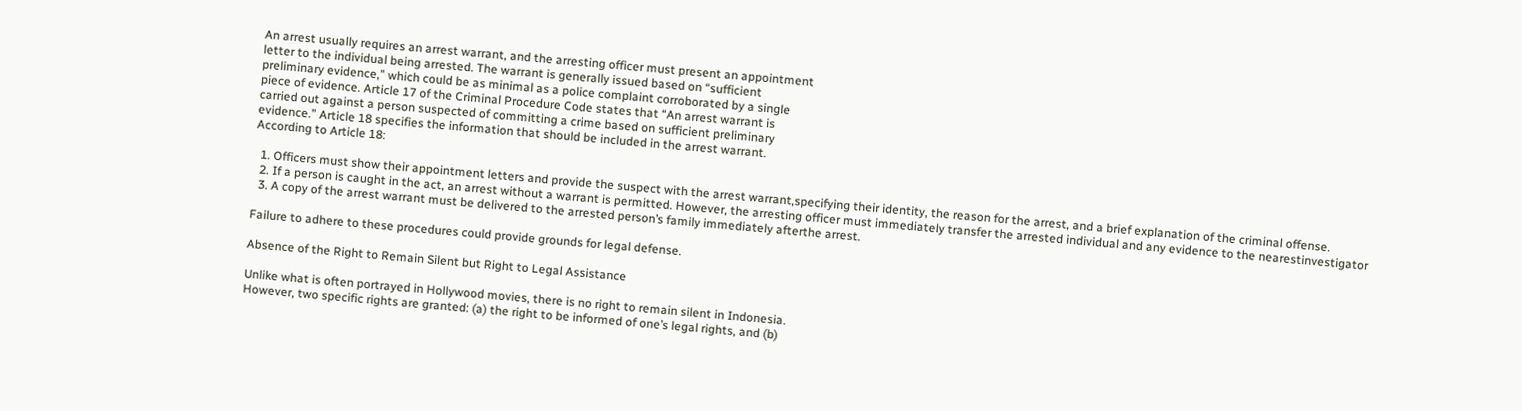An arrest usually requires an arrest warrant, and the arresting officer must present an appointment
letter to the individual being arrested. The warrant is generally issued based on “sufficient
preliminary evidence,” which could be as minimal as a police complaint corroborated by a single
piece of evidence. Article 17 of the Criminal Procedure Code states that “An arrest warrant is
carried out against a person suspected of committing a crime based on sufficient preliminary
evidence.” Article 18 specifies the information that should be included in the arrest warrant.
According to Article 18:

  1. Officers must show their appointment letters and provide the suspect with the arrest warrant,specifying their identity, the reason for the arrest, and a brief explanation of the criminal offense.
  2. If a person is caught in the act, an arrest without a warrant is permitted. However, the arresting officer must immediately transfer the arrested individual and any evidence to the nearestinvestigator
  3. A copy of the arrest warrant must be delivered to the arrested person’s family immediately afterthe arrest.

Failure to adhere to these procedures could provide grounds for legal defense.

Absence of the Right to Remain Silent but Right to Legal Assistance

Unlike what is often portrayed in Hollywood movies, there is no right to remain silent in Indonesia.
However, two specific rights are granted: (a) the right to be informed of one’s legal rights, and (b)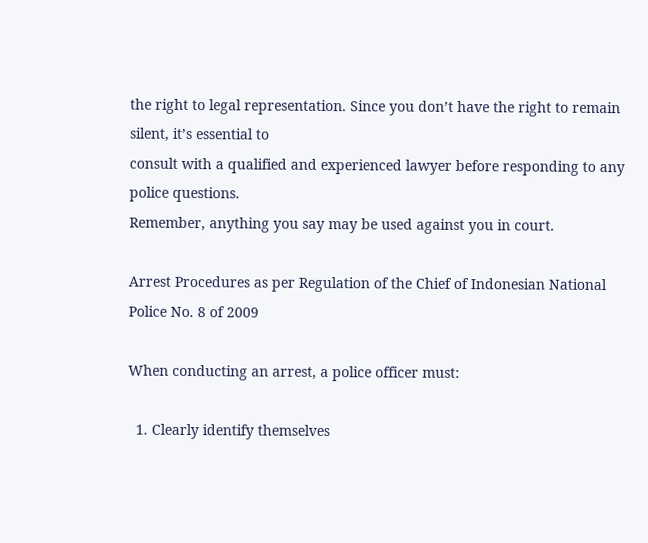the right to legal representation. Since you don’t have the right to remain silent, it’s essential to
consult with a qualified and experienced lawyer before responding to any police questions.
Remember, anything you say may be used against you in court.

Arrest Procedures as per Regulation of the Chief of Indonesian National Police No. 8 of 2009

When conducting an arrest, a police officer must:

  1. Clearly identify themselves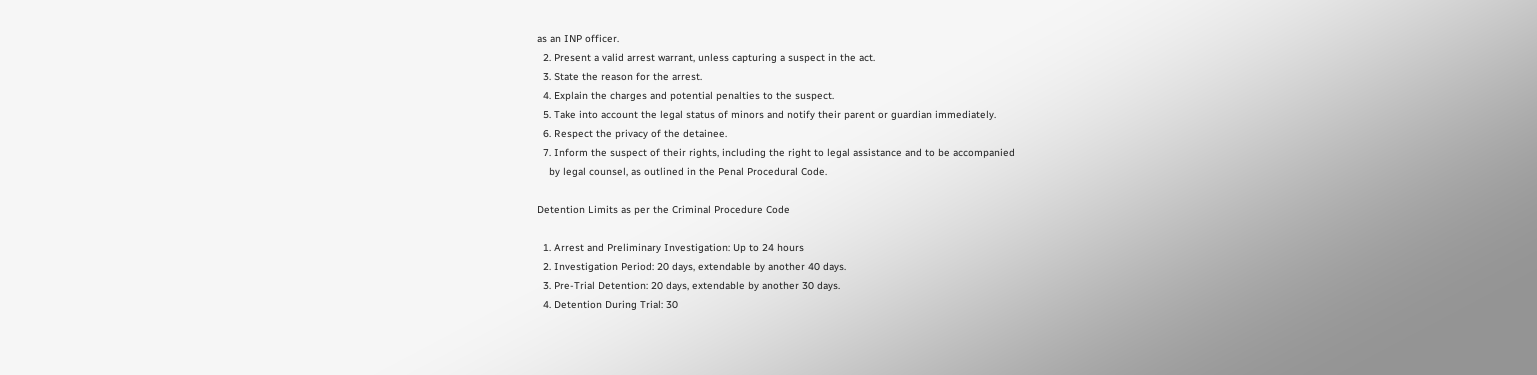as an INP officer.
  2. Present a valid arrest warrant, unless capturing a suspect in the act.
  3. State the reason for the arrest.
  4. Explain the charges and potential penalties to the suspect.
  5. Take into account the legal status of minors and notify their parent or guardian immediately.
  6. Respect the privacy of the detainee.
  7. Inform the suspect of their rights, including the right to legal assistance and to be accompanied
    by legal counsel, as outlined in the Penal Procedural Code.

Detention Limits as per the Criminal Procedure Code

  1. Arrest and Preliminary Investigation: Up to 24 hours
  2. Investigation Period: 20 days, extendable by another 40 days.
  3. Pre-Trial Detention: 20 days, extendable by another 30 days.
  4. Detention During Trial: 30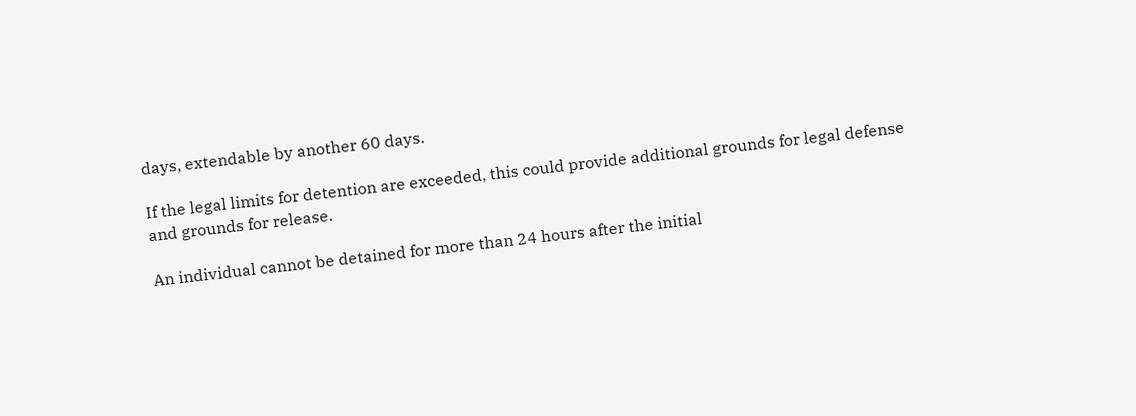days, extendable by another 60 days.

If the legal limits for detention are exceeded, this could provide additional grounds for legal defense
and grounds for release.

An individual cannot be detained for more than 24 hours after the initial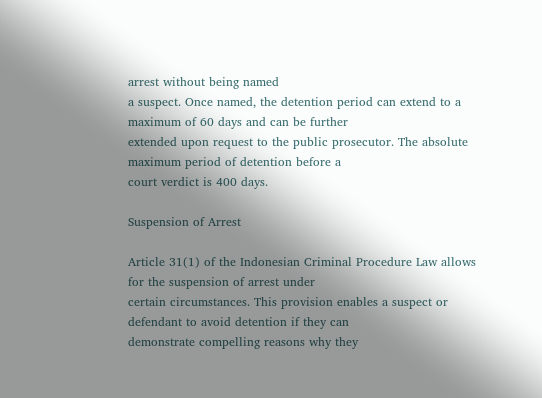arrest without being named
a suspect. Once named, the detention period can extend to a maximum of 60 days and can be further
extended upon request to the public prosecutor. The absolute maximum period of detention before a
court verdict is 400 days.

Suspension of Arrest

Article 31(1) of the Indonesian Criminal Procedure Law allows for the suspension of arrest under
certain circumstances. This provision enables a suspect or defendant to avoid detention if they can
demonstrate compelling reasons why they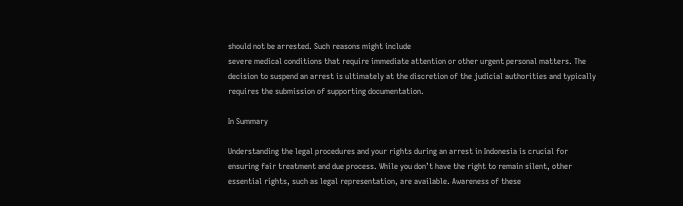should not be arrested. Such reasons might include
severe medical conditions that require immediate attention or other urgent personal matters. The
decision to suspend an arrest is ultimately at the discretion of the judicial authorities and typically
requires the submission of supporting documentation.

In Summary

Understanding the legal procedures and your rights during an arrest in Indonesia is crucial for
ensuring fair treatment and due process. While you don’t have the right to remain silent, other
essential rights, such as legal representation, are available. Awareness of these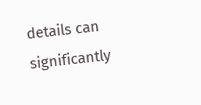details can
significantly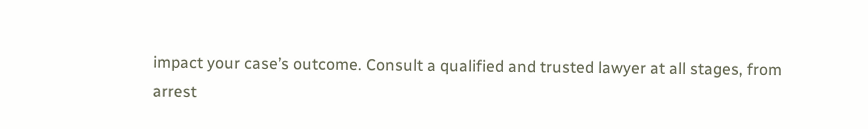impact your case’s outcome. Consult a qualified and trusted lawyer at all stages, from
arrest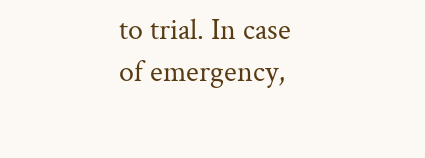to trial. In case of emergency,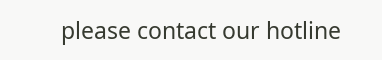please contact our hotline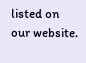listed on our website.